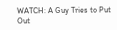WATCH: A Guy Tries to Put Out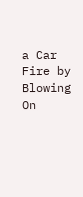a Car Fire by Blowing On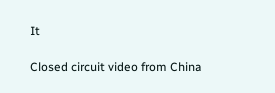It

Closed circuit video from China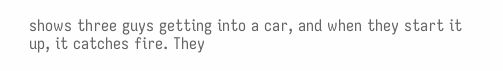shows three guys getting into a car, and when they start it up, it catches fire. They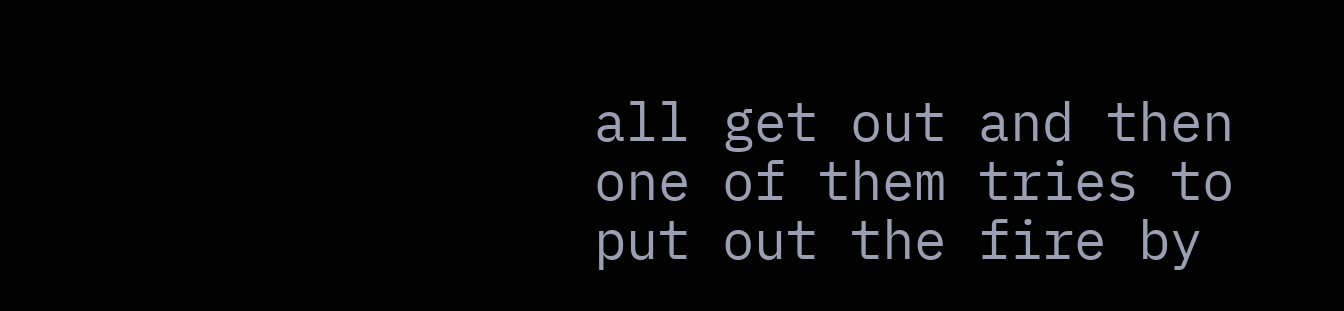all get out and then one of them tries to put out the fire by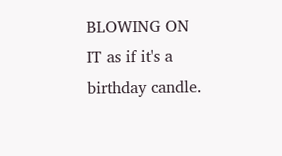BLOWING ON IT as if it's a birthday candle.